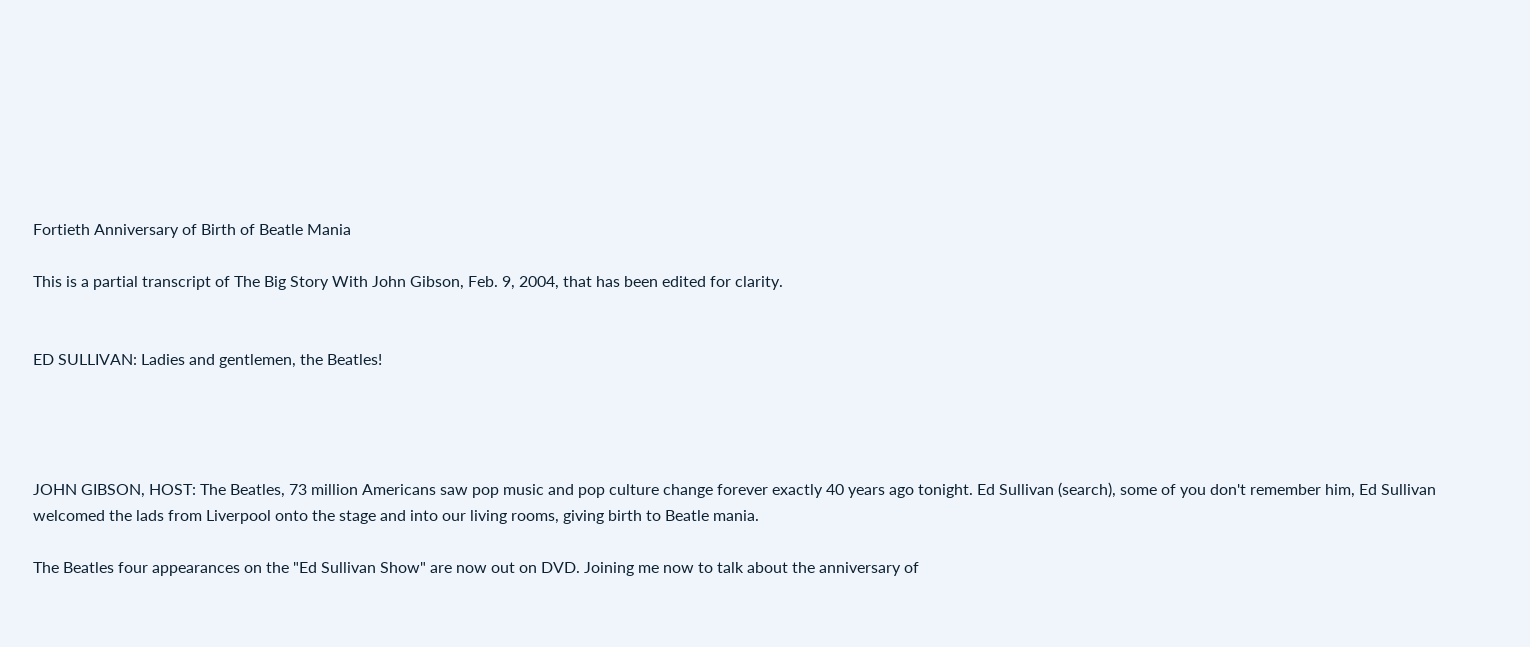Fortieth Anniversary of Birth of Beatle Mania

This is a partial transcript of The Big Story With John Gibson, Feb. 9, 2004, that has been edited for clarity.


ED SULLIVAN: Ladies and gentlemen, the Beatles!




JOHN GIBSON, HOST: The Beatles, 73 million Americans saw pop music and pop culture change forever exactly 40 years ago tonight. Ed Sullivan (search), some of you don't remember him, Ed Sullivan welcomed the lads from Liverpool onto the stage and into our living rooms, giving birth to Beatle mania.

The Beatles four appearances on the "Ed Sullivan Show" are now out on DVD. Joining me now to talk about the anniversary of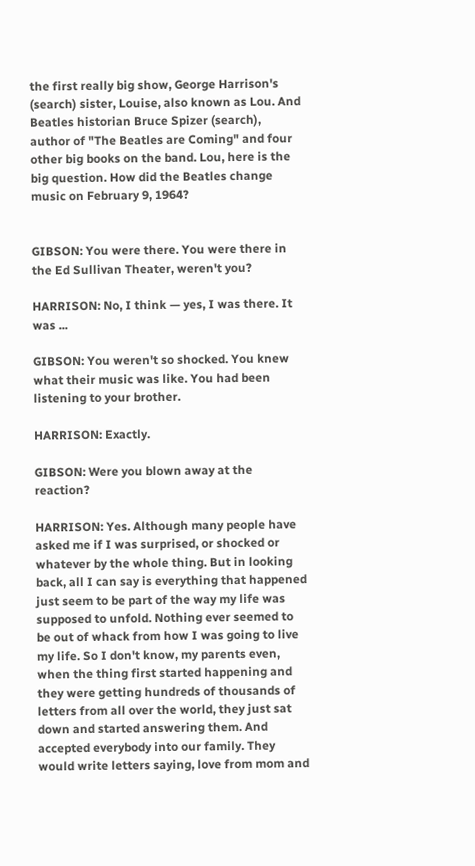the first really big show, George Harrison's (search) sister, Louise, also known as Lou. And Beatles historian Bruce Spizer (search), author of "The Beatles are Coming" and four other big books on the band. Lou, here is the big question. How did the Beatles change music on February 9, 1964?


GIBSON: You were there. You were there in the Ed Sullivan Theater, weren't you?

HARRISON: No, I think — yes, I was there. It was ...

GIBSON: You weren't so shocked. You knew what their music was like. You had been listening to your brother.

HARRISON: Exactly.

GIBSON: Were you blown away at the reaction?

HARRISON: Yes. Although many people have asked me if I was surprised, or shocked or whatever by the whole thing. But in looking back, all I can say is everything that happened just seem to be part of the way my life was supposed to unfold. Nothing ever seemed to be out of whack from how I was going to live my life. So I don't know, my parents even, when the thing first started happening and they were getting hundreds of thousands of letters from all over the world, they just sat down and started answering them. And accepted everybody into our family. They would write letters saying, love from mom and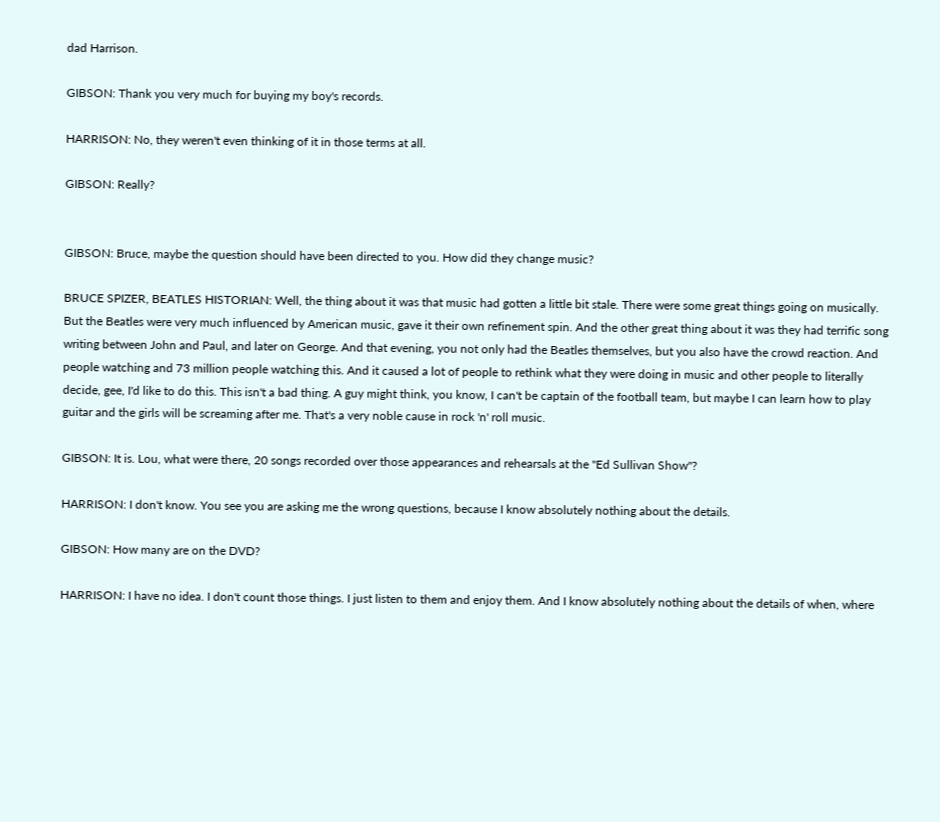dad Harrison.

GIBSON: Thank you very much for buying my boy's records.

HARRISON: No, they weren't even thinking of it in those terms at all.

GIBSON: Really?


GIBSON: Bruce, maybe the question should have been directed to you. How did they change music?

BRUCE SPIZER, BEATLES HISTORIAN: Well, the thing about it was that music had gotten a little bit stale. There were some great things going on musically. But the Beatles were very much influenced by American music, gave it their own refinement spin. And the other great thing about it was they had terrific song writing between John and Paul, and later on George. And that evening, you not only had the Beatles themselves, but you also have the crowd reaction. And people watching and 73 million people watching this. And it caused a lot of people to rethink what they were doing in music and other people to literally decide, gee, I'd like to do this. This isn't a bad thing. A guy might think, you know, I can't be captain of the football team, but maybe I can learn how to play guitar and the girls will be screaming after me. That's a very noble cause in rock 'n' roll music.

GIBSON: It is. Lou, what were there, 20 songs recorded over those appearances and rehearsals at the "Ed Sullivan Show"?

HARRISON: I don't know. You see you are asking me the wrong questions, because I know absolutely nothing about the details.

GIBSON: How many are on the DVD?

HARRISON: I have no idea. I don't count those things. I just listen to them and enjoy them. And I know absolutely nothing about the details of when, where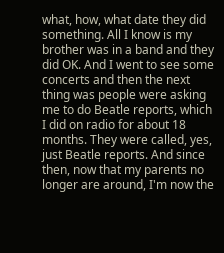what, how, what date they did something. All I know is my brother was in a band and they did OK. And I went to see some concerts and then the next thing was people were asking me to do Beatle reports, which I did on radio for about 18 months. They were called, yes, just Beatle reports. And since then, now that my parents no longer are around, I'm now the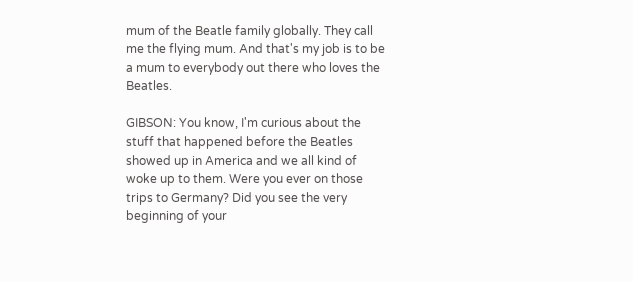mum of the Beatle family globally. They call me the flying mum. And that's my job is to be a mum to everybody out there who loves the Beatles.

GIBSON: You know, I'm curious about the stuff that happened before the Beatles showed up in America and we all kind of woke up to them. Were you ever on those trips to Germany? Did you see the very beginning of your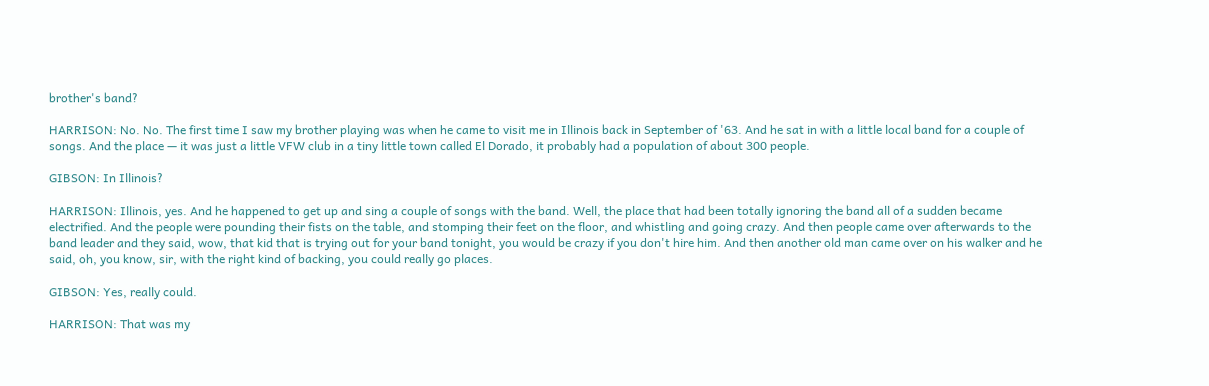brother's band?

HARRISON: No. No. The first time I saw my brother playing was when he came to visit me in Illinois back in September of '63. And he sat in with a little local band for a couple of songs. And the place — it was just a little VFW club in a tiny little town called El Dorado, it probably had a population of about 300 people.

GIBSON: In Illinois?

HARRISON: Illinois, yes. And he happened to get up and sing a couple of songs with the band. Well, the place that had been totally ignoring the band all of a sudden became electrified. And the people were pounding their fists on the table, and stomping their feet on the floor, and whistling and going crazy. And then people came over afterwards to the band leader and they said, wow, that kid that is trying out for your band tonight, you would be crazy if you don't hire him. And then another old man came over on his walker and he said, oh, you know, sir, with the right kind of backing, you could really go places.

GIBSON: Yes, really could.

HARRISON: That was my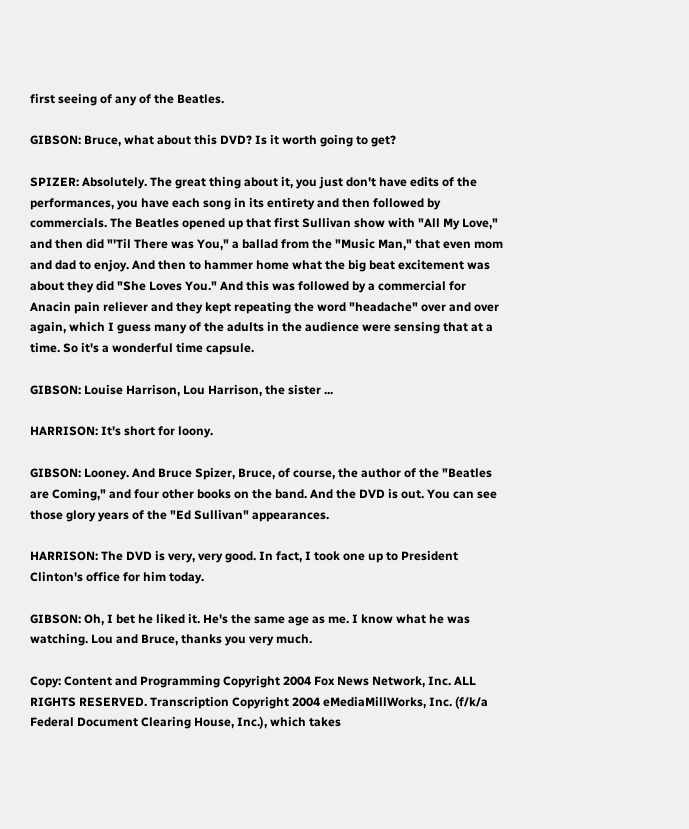first seeing of any of the Beatles.

GIBSON: Bruce, what about this DVD? Is it worth going to get?

SPIZER: Absolutely. The great thing about it, you just don't have edits of the performances, you have each song in its entirety and then followed by commercials. The Beatles opened up that first Sullivan show with "All My Love," and then did "'Til There was You," a ballad from the "Music Man," that even mom and dad to enjoy. And then to hammer home what the big beat excitement was about they did "She Loves You." And this was followed by a commercial for Anacin pain reliever and they kept repeating the word "headache" over and over again, which I guess many of the adults in the audience were sensing that at a time. So it's a wonderful time capsule.

GIBSON: Louise Harrison, Lou Harrison, the sister ...

HARRISON: It's short for loony.

GIBSON: Looney. And Bruce Spizer, Bruce, of course, the author of the "Beatles are Coming," and four other books on the band. And the DVD is out. You can see those glory years of the "Ed Sullivan" appearances.

HARRISON: The DVD is very, very good. In fact, I took one up to President Clinton's office for him today.

GIBSON: Oh, I bet he liked it. He's the same age as me. I know what he was watching. Lou and Bruce, thanks you very much.

Copy: Content and Programming Copyright 2004 Fox News Network, Inc. ALL RIGHTS RESERVED. Transcription Copyright 2004 eMediaMillWorks, Inc. (f/k/a Federal Document Clearing House, Inc.), which takes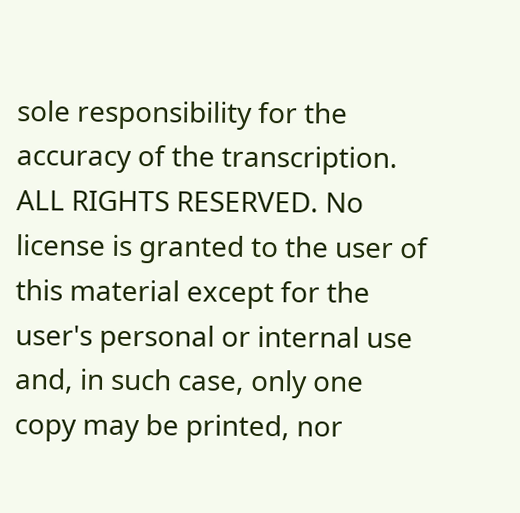sole responsibility for the accuracy of the transcription. ALL RIGHTS RESERVED. No license is granted to the user of this material except for the user's personal or internal use and, in such case, only one copy may be printed, nor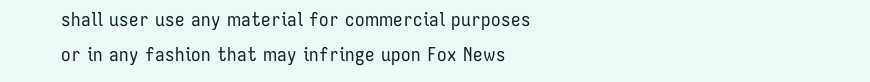shall user use any material for commercial purposes or in any fashion that may infringe upon Fox News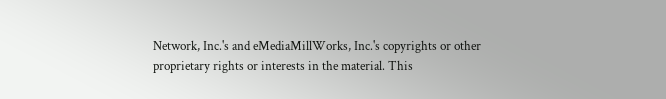Network, Inc.'s and eMediaMillWorks, Inc.'s copyrights or other proprietary rights or interests in the material. This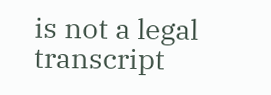is not a legal transcript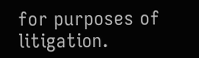for purposes of litigation.